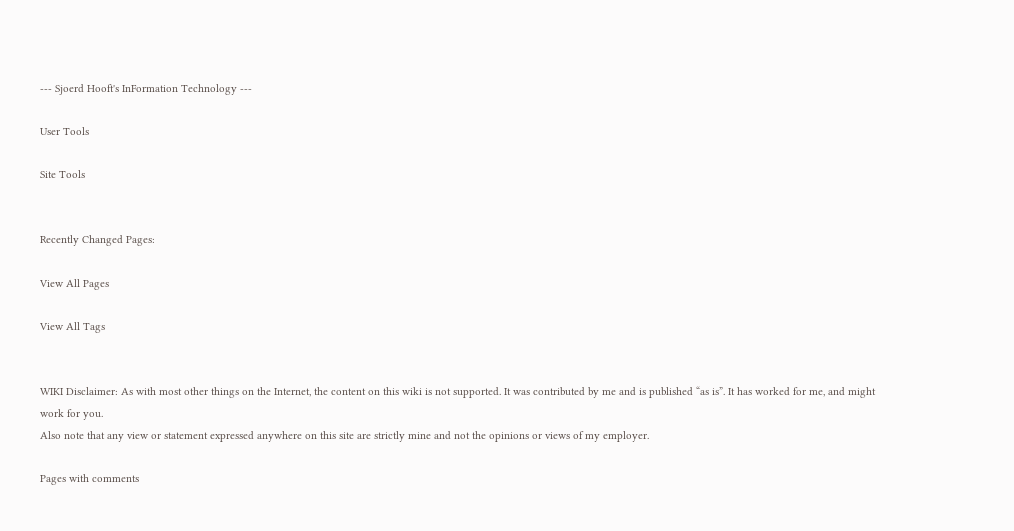--- Sjoerd Hooft's InFormation Technology ---

User Tools

Site Tools


Recently Changed Pages:

View All Pages

View All Tags


WIKI Disclaimer: As with most other things on the Internet, the content on this wiki is not supported. It was contributed by me and is published “as is”. It has worked for me, and might work for you.
Also note that any view or statement expressed anywhere on this site are strictly mine and not the opinions or views of my employer.

Pages with comments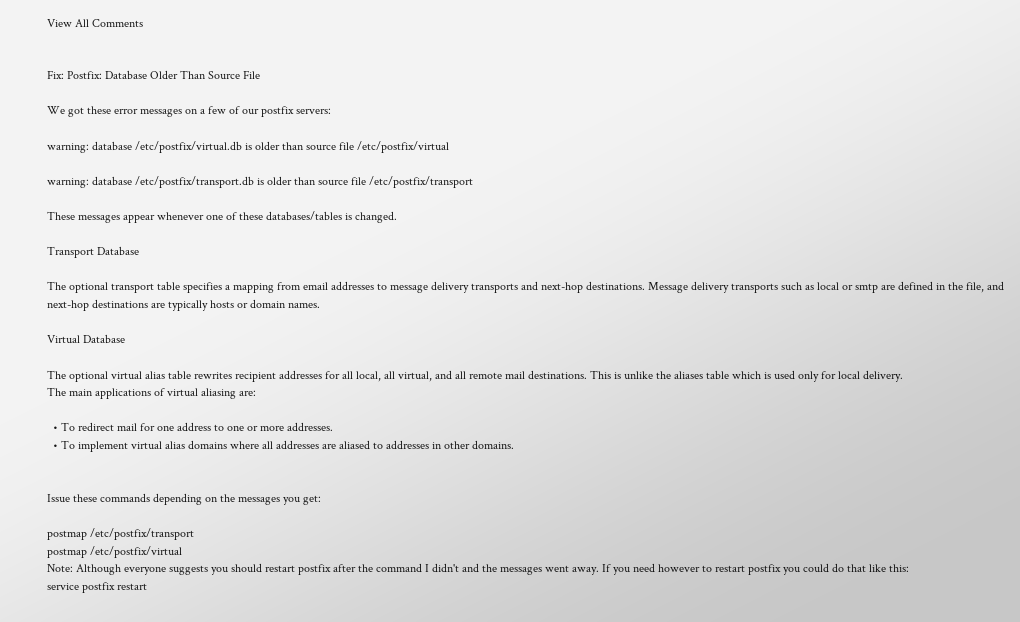View All Comments


Fix: Postfix: Database Older Than Source File

We got these error messages on a few of our postfix servers:

warning: database /etc/postfix/virtual.db is older than source file /etc/postfix/virtual

warning: database /etc/postfix/transport.db is older than source file /etc/postfix/transport

These messages appear whenever one of these databases/tables is changed.

Transport Database

The optional transport table specifies a mapping from email addresses to message delivery transports and next-hop destinations. Message delivery transports such as local or smtp are defined in the file, and next-hop destinations are typically hosts or domain names.

Virtual Database

The optional virtual alias table rewrites recipient addresses for all local, all virtual, and all remote mail destinations. This is unlike the aliases table which is used only for local delivery.
The main applications of virtual aliasing are:

  • To redirect mail for one address to one or more addresses.
  • To implement virtual alias domains where all addresses are aliased to addresses in other domains.


Issue these commands depending on the messages you get:

postmap /etc/postfix/transport
postmap /etc/postfix/virtual
Note: Although everyone suggests you should restart postfix after the command I didn't and the messages went away. If you need however to restart postfix you could do that like this:
service postfix restart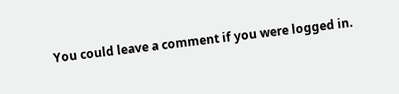You could leave a comment if you were logged in.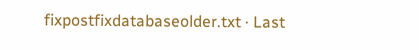fixpostfixdatabaseolder.txt · Last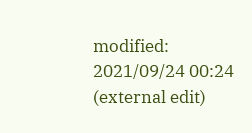modified: 2021/09/24 00:24 (external edit)